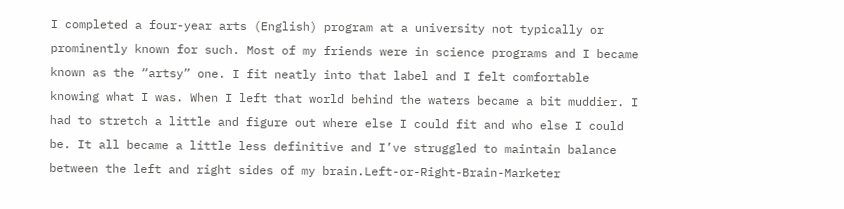I completed a four-year arts (English) program at a university not typically or prominently known for such. Most of my friends were in science programs and I became known as the “artsy” one. I fit neatly into that label and I felt comfortable knowing what I was. When I left that world behind the waters became a bit muddier. I had to stretch a little and figure out where else I could fit and who else I could be. It all became a little less definitive and I’ve struggled to maintain balance between the left and right sides of my brain.Left-or-Right-Brain-Marketer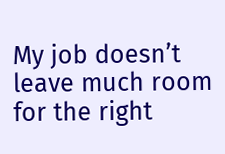My job doesn’t leave much room for the right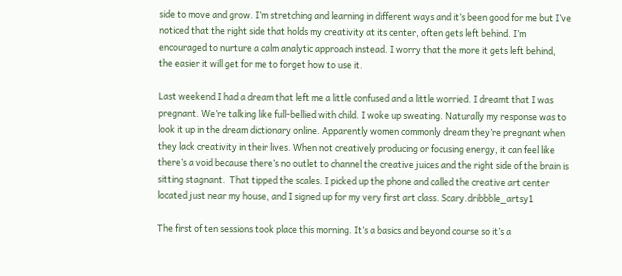side to move and grow. I’m stretching and learning in different ways and it’s been good for me but I’ve noticed that the right side that holds my creativity at its center, often gets left behind. I’m encouraged to nurture a calm analytic approach instead. I worry that the more it gets left behind, the easier it will get for me to forget how to use it.

Last weekend I had a dream that left me a little confused and a little worried. I dreamt that I was pregnant. We’re talking like full-bellied with child. I woke up sweating. Naturally my response was to look it up in the dream dictionary online. Apparently women commonly dream they’re pregnant when they lack creativity in their lives. When not creatively producing or focusing energy, it can feel like there’s a void because there’s no outlet to channel the creative juices and the right side of the brain is sitting stagnant.  That tipped the scales. I picked up the phone and called the creative art center located just near my house, and I signed up for my very first art class. Scary.dribbble_artsy1

The first of ten sessions took place this morning. It’s a basics and beyond course so it’s a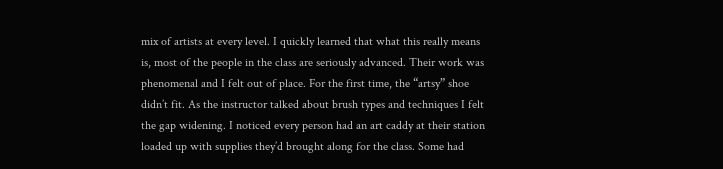mix of artists at every level. I quickly learned that what this really means is, most of the people in the class are seriously advanced. Their work was phenomenal and I felt out of place. For the first time, the “artsy” shoe didn’t fit. As the instructor talked about brush types and techniques I felt the gap widening. I noticed every person had an art caddy at their station loaded up with supplies they’d brought along for the class. Some had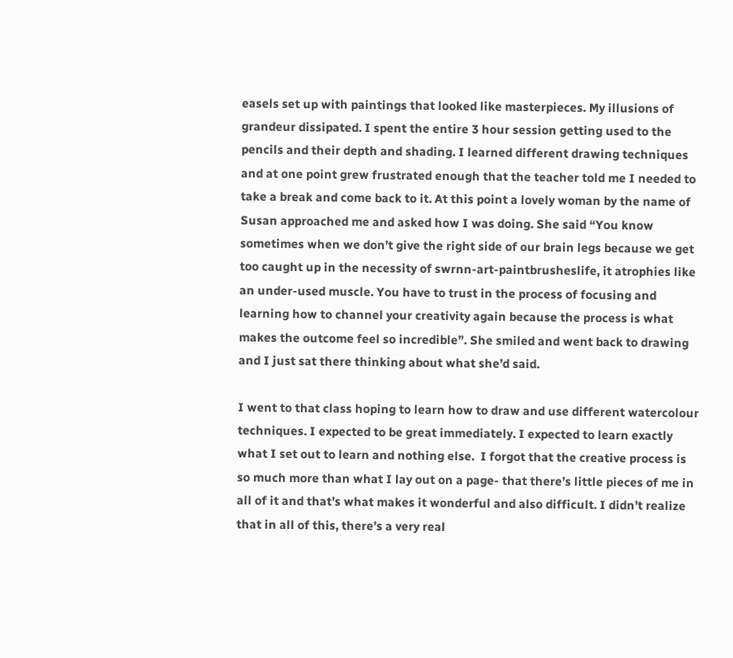easels set up with paintings that looked like masterpieces. My illusions of grandeur dissipated. I spent the entire 3 hour session getting used to the pencils and their depth and shading. I learned different drawing techniques and at one point grew frustrated enough that the teacher told me I needed to take a break and come back to it. At this point a lovely woman by the name of Susan approached me and asked how I was doing. She said “You know sometimes when we don’t give the right side of our brain legs because we get too caught up in the necessity of swrnn-art-paintbrusheslife, it atrophies like an under-used muscle. You have to trust in the process of focusing and learning how to channel your creativity again because the process is what makes the outcome feel so incredible”. She smiled and went back to drawing and I just sat there thinking about what she’d said.

I went to that class hoping to learn how to draw and use different watercolour techniques. I expected to be great immediately. I expected to learn exactly what I set out to learn and nothing else.  I forgot that the creative process is so much more than what I lay out on a page- that there’s little pieces of me in all of it and that’s what makes it wonderful and also difficult. I didn’t realize that in all of this, there’s a very real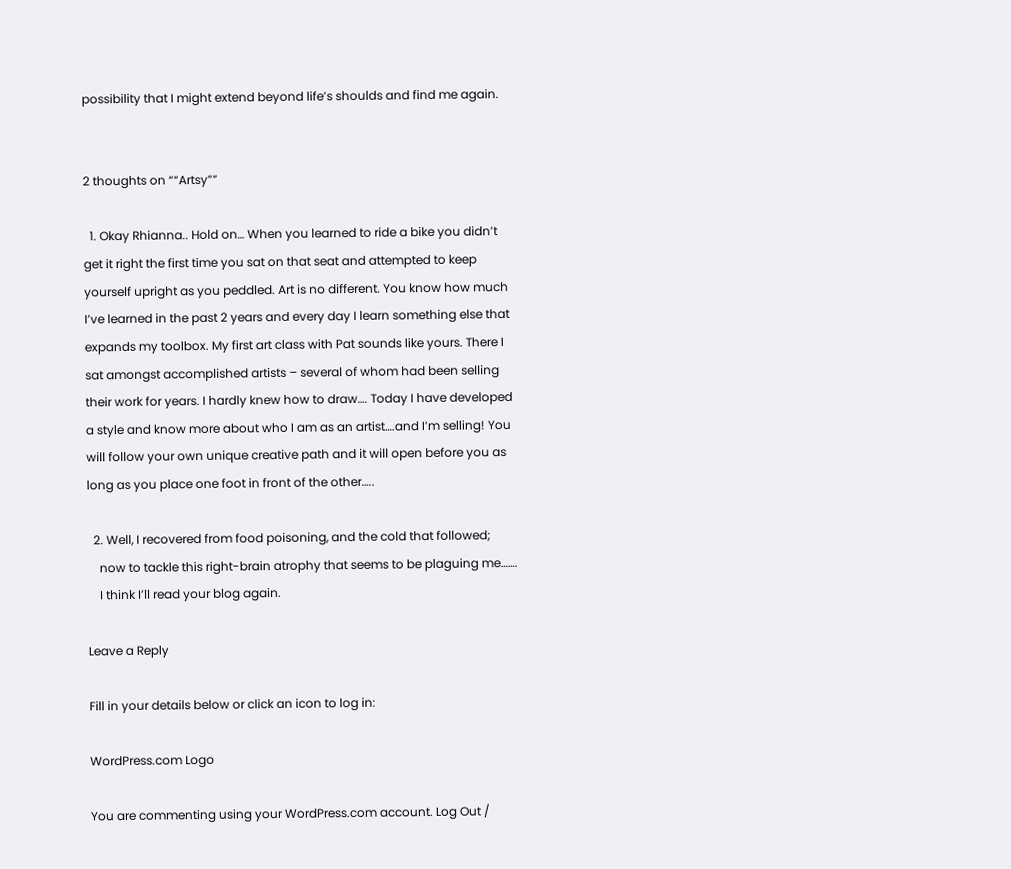possibility that I might extend beyond life’s shoulds and find me again.


2 thoughts on ““Artsy””

  1. Okay Rhianna.. Hold on… When you learned to ride a bike you didn’t get it right the first time you sat on that seat and attempted to keep yourself upright as you peddled. Art is no different. You know how much I’ve learned in the past 2 years and every day I learn something else that expands my toolbox. My first art class with Pat sounds like yours. There I sat amongst accomplished artists – several of whom had been selling their work for years. I hardly knew how to draw…. Today I have developed a style and know more about who I am as an artist….and I’m selling! You will follow your own unique creative path and it will open before you as long as you place one foot in front of the other…..

  2. Well, I recovered from food poisoning, and the cold that followed;
    now to tackle this right-brain atrophy that seems to be plaguing me…….
    I think I’ll read your blog again.

Leave a Reply

Fill in your details below or click an icon to log in:

WordPress.com Logo

You are commenting using your WordPress.com account. Log Out /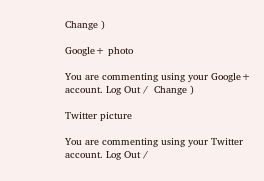Change )

Google+ photo

You are commenting using your Google+ account. Log Out /  Change )

Twitter picture

You are commenting using your Twitter account. Log Out /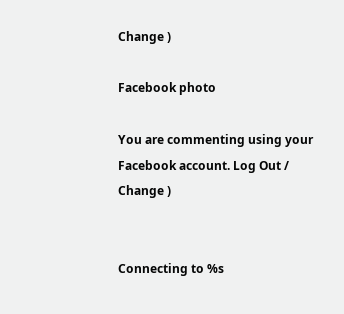Change )

Facebook photo

You are commenting using your Facebook account. Log Out /  Change )


Connecting to %s